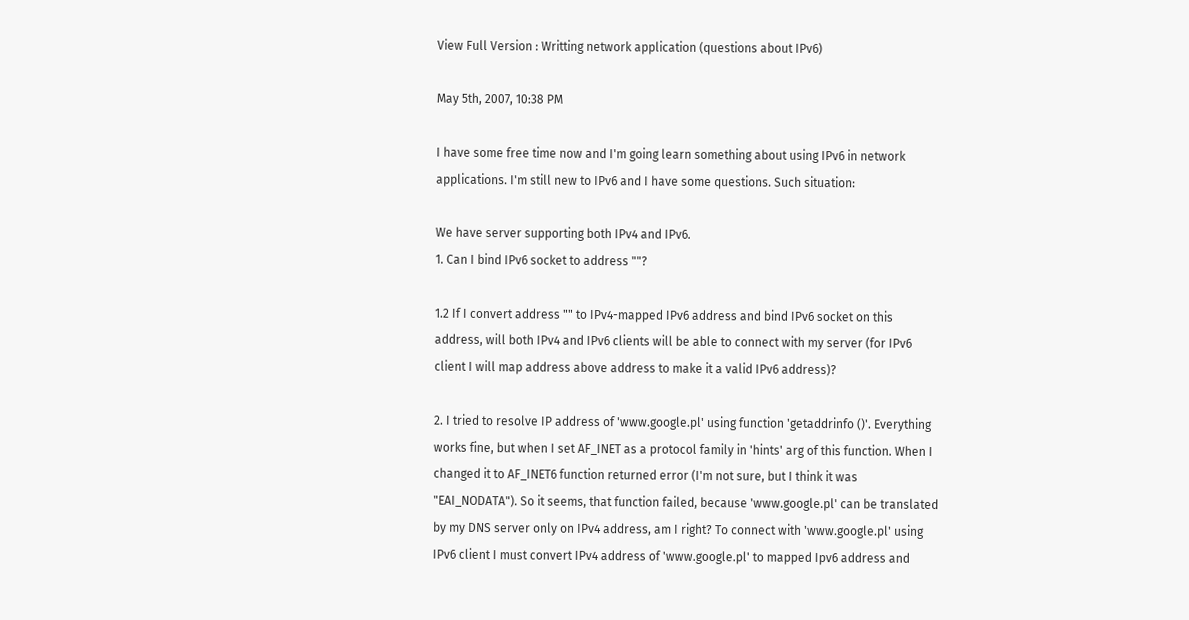View Full Version : Writting network application (questions about IPv6)

May 5th, 2007, 10:38 PM

I have some free time now and I'm going learn something about using IPv6 in network applications. I'm still new to IPv6 and I have some questions. Such situation:

We have server supporting both IPv4 and IPv6.
1. Can I bind IPv6 socket to address ""?

1.2 If I convert address "" to IPv4-mapped IPv6 address and bind IPv6 socket on this address, will both IPv4 and IPv6 clients will be able to connect with my server (for IPv6 client I will map address above address to make it a valid IPv6 address)?

2. I tried to resolve IP address of 'www.google.pl' using function 'getaddrinfo ()'. Everything works fine, but when I set AF_INET as a protocol family in 'hints' arg of this function. When I changed it to AF_INET6 function returned error (I'm not sure, but I think it was "EAI_NODATA"). So it seems, that function failed, because 'www.google.pl' can be translated by my DNS server only on IPv4 address, am I right? To connect with 'www.google.pl' using IPv6 client I must convert IPv4 address of 'www.google.pl' to mapped Ipv6 address and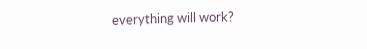everything will work?